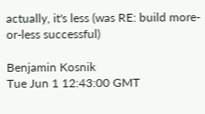actually, it's less (was RE: build more-or-less successful)

Benjamin Kosnik
Tue Jun 1 12:43:00 GMT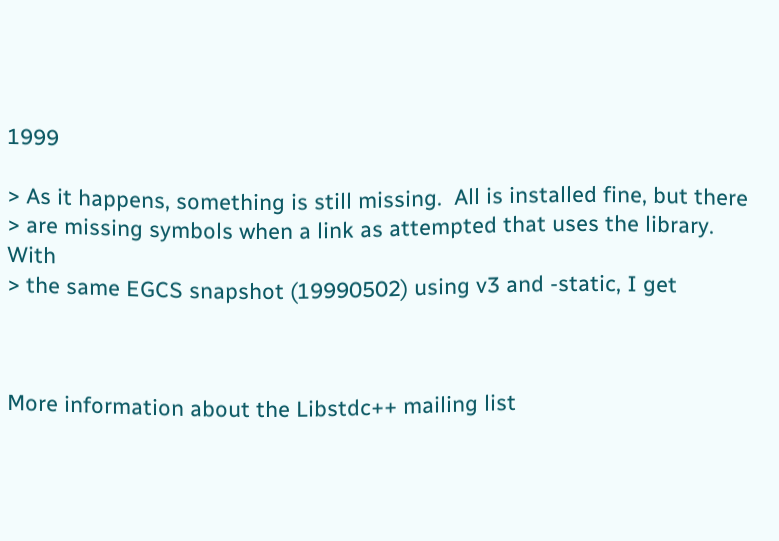1999

> As it happens, something is still missing.  All is installed fine, but there
> are missing symbols when a link as attempted that uses the library.  With
> the same EGCS snapshot (19990502) using v3 and -static, I get



More information about the Libstdc++ mailing list